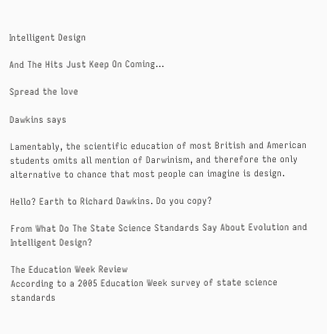Intelligent Design

And The Hits Just Keep On Coming…

Spread the love

Dawkins says

Lamentably, the scientific education of most British and American students omits all mention of Darwinism, and therefore the only alternative to chance that most people can imagine is design.

Hello? Earth to Richard Dawkins. Do you copy?

From What Do The State Science Standards Say About Evolution and Intelligent Design?

The Education Week Review
According to a 2005 Education Week survey of state science standards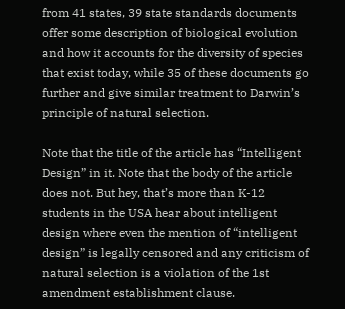from 41 states, 39 state standards documents offer some description of biological evolution and how it accounts for the diversity of species that exist today, while 35 of these documents go further and give similar treatment to Darwin’s principle of natural selection.

Note that the title of the article has “Intelligent Design” in it. Note that the body of the article does not. But hey, that’s more than K-12 students in the USA hear about intelligent design where even the mention of “intelligent design” is legally censored and any criticism of natural selection is a violation of the 1st amendment establishment clause.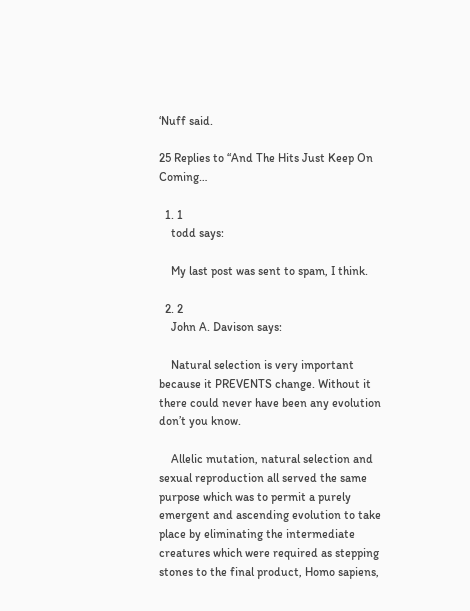‘Nuff said.

25 Replies to “And The Hits Just Keep On Coming…

  1. 1
    todd says:

    My last post was sent to spam, I think.

  2. 2
    John A. Davison says:

    Natural selection is very important because it PREVENTS change. Without it there could never have been any evolution don’t you know.

    Allelic mutation, natural selection and sexual reproduction all served the same purpose which was to permit a purely emergent and ascending evolution to take place by eliminating the intermediate creatures which were required as stepping stones to the final product, Homo sapiens,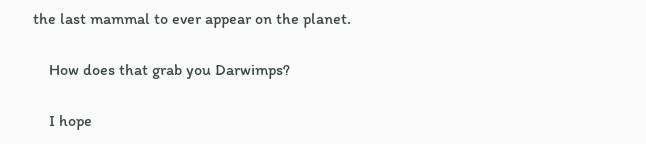the last mammal to ever appear on the planet.

    How does that grab you Darwimps?

    I hope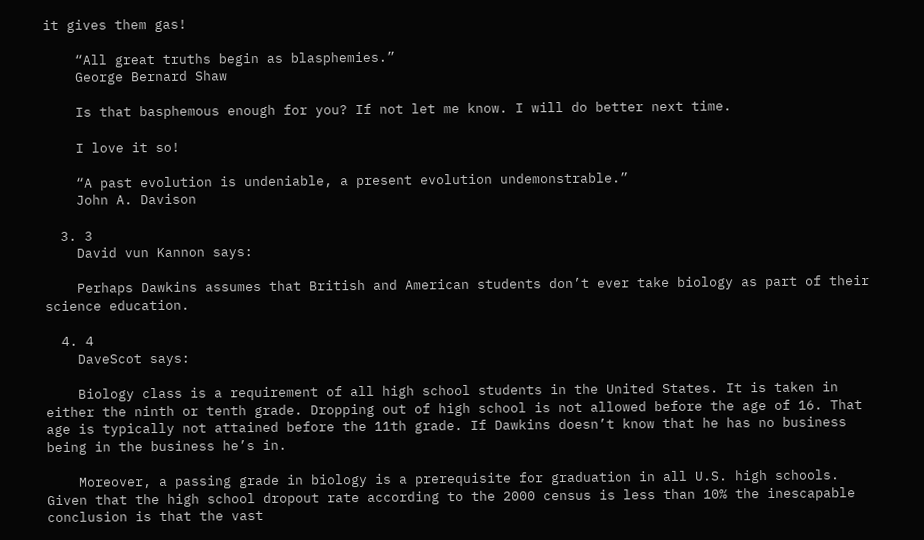it gives them gas!

    “All great truths begin as blasphemies.”
    George Bernard Shaw

    Is that basphemous enough for you? If not let me know. I will do better next time.

    I love it so!

    “A past evolution is undeniable, a present evolution undemonstrable.”
    John A. Davison

  3. 3
    David vun Kannon says:

    Perhaps Dawkins assumes that British and American students don’t ever take biology as part of their science education.

  4. 4
    DaveScot says:

    Biology class is a requirement of all high school students in the United States. It is taken in either the ninth or tenth grade. Dropping out of high school is not allowed before the age of 16. That age is typically not attained before the 11th grade. If Dawkins doesn’t know that he has no business being in the business he’s in.

    Moreover, a passing grade in biology is a prerequisite for graduation in all U.S. high schools. Given that the high school dropout rate according to the 2000 census is less than 10% the inescapable conclusion is that the vast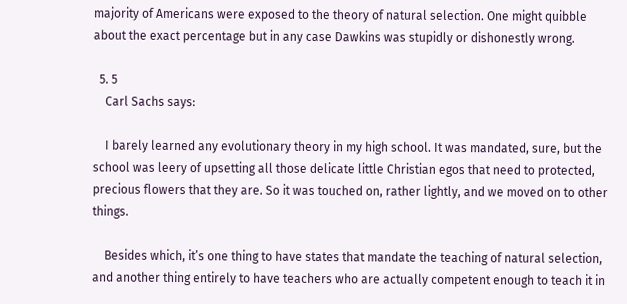majority of Americans were exposed to the theory of natural selection. One might quibble about the exact percentage but in any case Dawkins was stupidly or dishonestly wrong.

  5. 5
    Carl Sachs says:

    I barely learned any evolutionary theory in my high school. It was mandated, sure, but the school was leery of upsetting all those delicate little Christian egos that need to protected, precious flowers that they are. So it was touched on, rather lightly, and we moved on to other things.

    Besides which, it’s one thing to have states that mandate the teaching of natural selection, and another thing entirely to have teachers who are actually competent enough to teach it in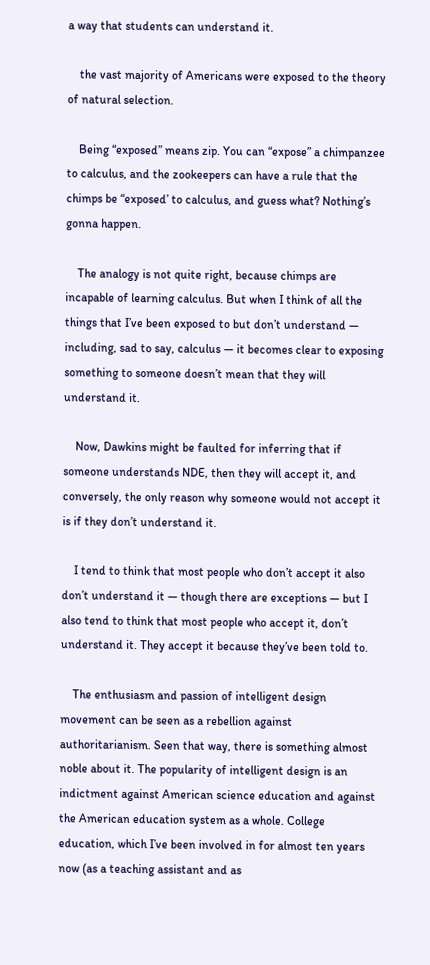a way that students can understand it.

    the vast majority of Americans were exposed to the theory of natural selection.

    Being “exposed” means zip. You can “expose” a chimpanzee to calculus, and the zookeepers can have a rule that the chimps be “exposed’ to calculus, and guess what? Nothing’s gonna happen.

    The analogy is not quite right, because chimps are incapable of learning calculus. But when I think of all the things that I’ve been exposed to but don’t understand — including, sad to say, calculus — it becomes clear to exposing something to someone doesn’t mean that they will understand it.

    Now, Dawkins might be faulted for inferring that if someone understands NDE, then they will accept it, and conversely, the only reason why someone would not accept it is if they don’t understand it.

    I tend to think that most people who don’t accept it also don’t understand it — though there are exceptions — but I also tend to think that most people who accept it, don’t understand it. They accept it because they’ve been told to.

    The enthusiasm and passion of intelligent design movement can be seen as a rebellion against authoritarianism. Seen that way, there is something almost noble about it. The popularity of intelligent design is an indictment against American science education and against the American education system as a whole. College education, which I’ve been involved in for almost ten years now (as a teaching assistant and as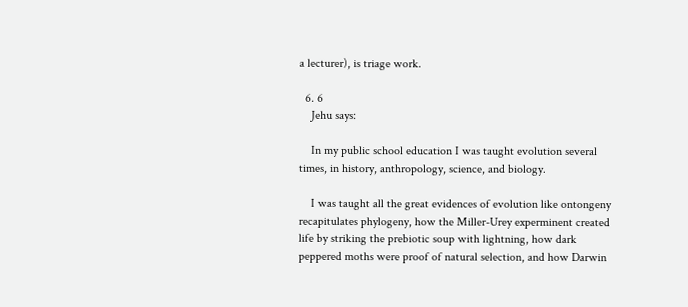a lecturer), is triage work.

  6. 6
    Jehu says:

    In my public school education I was taught evolution several times, in history, anthropology, science, and biology.

    I was taught all the great evidences of evolution like ontongeny recapitulates phylogeny, how the Miller-Urey experminent created life by striking the prebiotic soup with lightning, how dark peppered moths were proof of natural selection, and how Darwin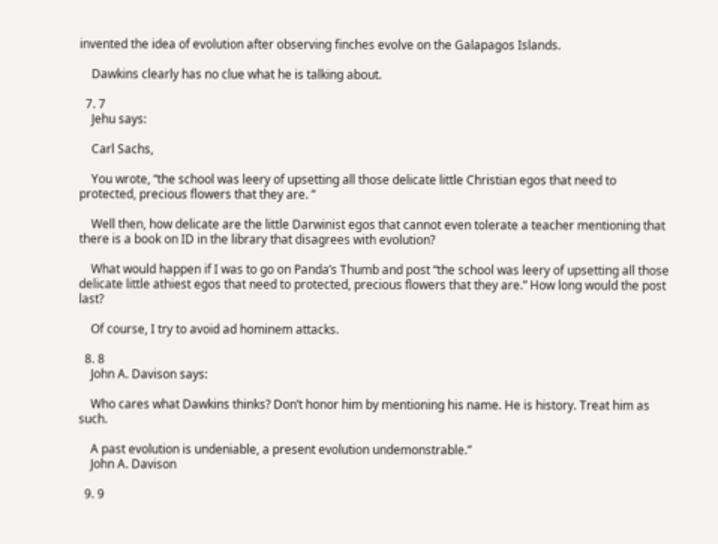invented the idea of evolution after observing finches evolve on the Galapagos Islands.

    Dawkins clearly has no clue what he is talking about.

  7. 7
    Jehu says:

    Carl Sachs,

    You wrote, “the school was leery of upsetting all those delicate little Christian egos that need to protected, precious flowers that they are. ”

    Well then, how delicate are the little Darwinist egos that cannot even tolerate a teacher mentioning that there is a book on ID in the library that disagrees with evolution?

    What would happen if I was to go on Panda’s Thumb and post “the school was leery of upsetting all those delicate little athiest egos that need to protected, precious flowers that they are.” How long would the post last?

    Of course, I try to avoid ad hominem attacks.

  8. 8
    John A. Davison says:

    Who cares what Dawkins thinks? Don’t honor him by mentioning his name. He is history. Treat him as such.

    A past evolution is undeniable, a present evolution undemonstrable.”
    John A. Davison

  9. 9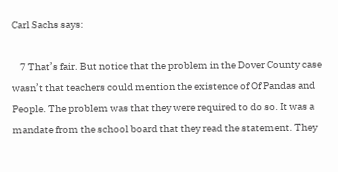Carl Sachs says:

    7 That’s fair. But notice that the problem in the Dover County case wasn’t that teachers could mention the existence of Of Pandas and People. The problem was that they were required to do so. It was a mandate from the school board that they read the statement. They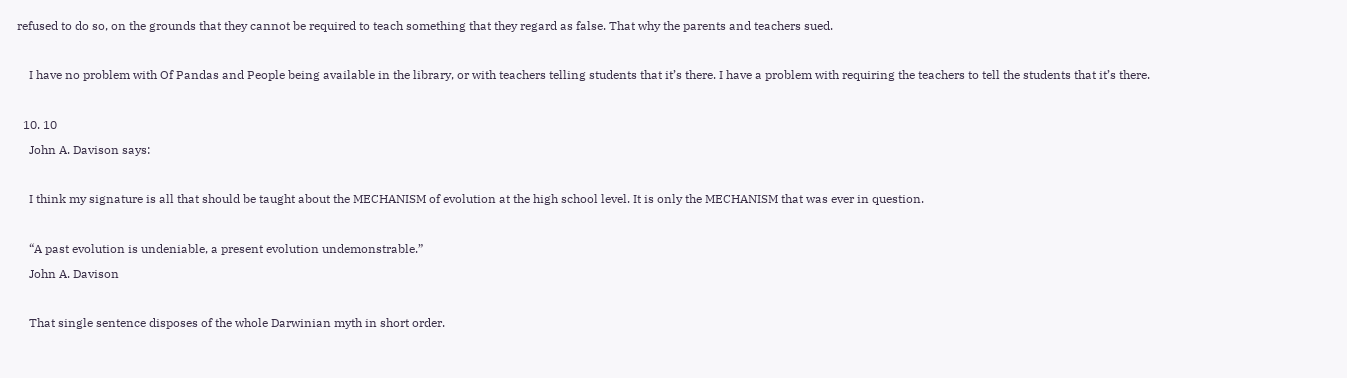refused to do so, on the grounds that they cannot be required to teach something that they regard as false. That why the parents and teachers sued.

    I have no problem with Of Pandas and People being available in the library, or with teachers telling students that it’s there. I have a problem with requiring the teachers to tell the students that it’s there.

  10. 10
    John A. Davison says:

    I think my signature is all that should be taught about the MECHANISM of evolution at the high school level. It is only the MECHANISM that was ever in question.

    “A past evolution is undeniable, a present evolution undemonstrable.”
    John A. Davison

    That single sentence disposes of the whole Darwinian myth in short order.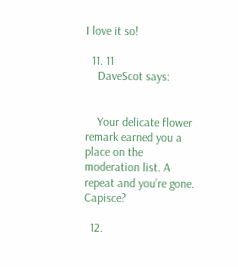I love it so!

  11. 11
    DaveScot says:


    Your delicate flower remark earned you a place on the moderation list. A repeat and you’re gone. Capisce?

  12.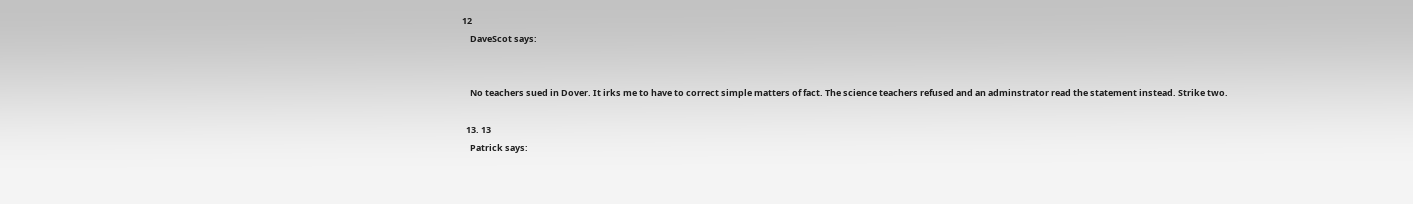12
    DaveScot says:


    No teachers sued in Dover. It irks me to have to correct simple matters of fact. The science teachers refused and an adminstrator read the statement instead. Strike two.

  13. 13
    Patrick says: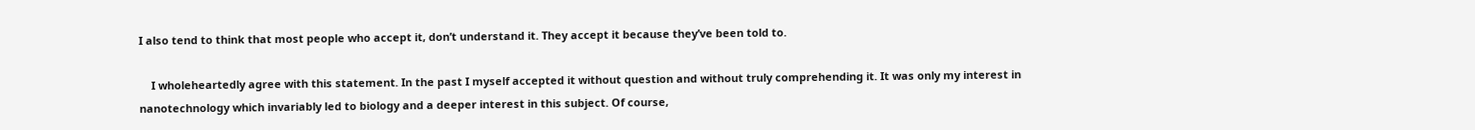I also tend to think that most people who accept it, don’t understand it. They accept it because they’ve been told to.

    I wholeheartedly agree with this statement. In the past I myself accepted it without question and without truly comprehending it. It was only my interest in nanotechnology which invariably led to biology and a deeper interest in this subject. Of course,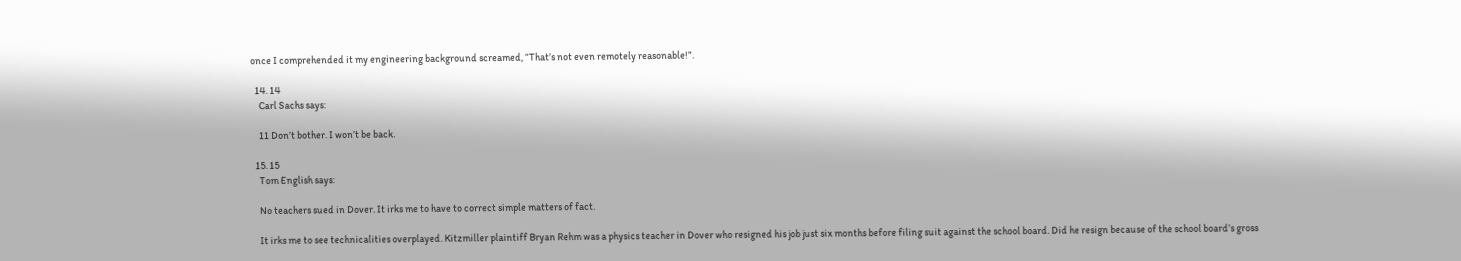once I comprehended it my engineering background screamed, “That’s not even remotely reasonable!”.

  14. 14
    Carl Sachs says:

    11 Don’t bother. I won’t be back.

  15. 15
    Tom English says:

    No teachers sued in Dover. It irks me to have to correct simple matters of fact.

    It irks me to see technicalities overplayed. Kitzmiller plaintiff Bryan Rehm was a physics teacher in Dover who resigned his job just six months before filing suit against the school board. Did he resign because of the school board’s gross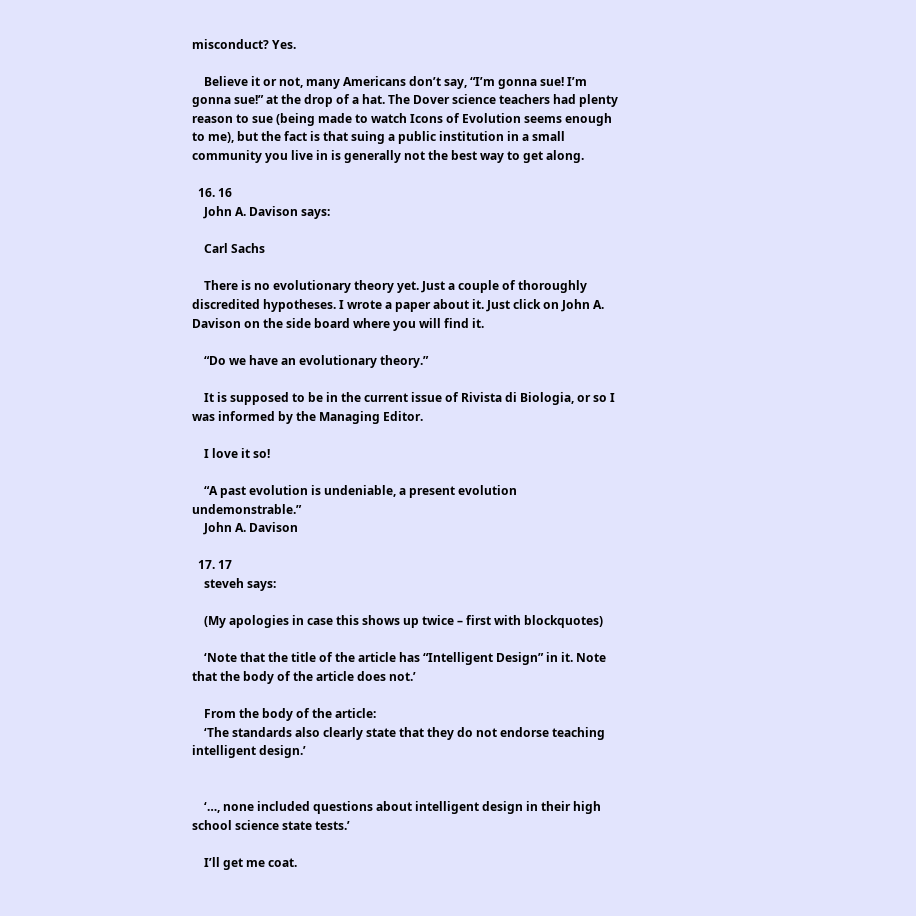misconduct? Yes.

    Believe it or not, many Americans don’t say, “I’m gonna sue! I’m gonna sue!” at the drop of a hat. The Dover science teachers had plenty reason to sue (being made to watch Icons of Evolution seems enough to me), but the fact is that suing a public institution in a small community you live in is generally not the best way to get along.

  16. 16
    John A. Davison says:

    Carl Sachs

    There is no evolutionary theory yet. Just a couple of thoroughly discredited hypotheses. I wrote a paper about it. Just click on John A. Davison on the side board where you will find it.

    “Do we have an evolutionary theory.”

    It is supposed to be in the current issue of Rivista di Biologia, or so I was informed by the Managing Editor.

    I love it so!

    “A past evolution is undeniable, a present evolution undemonstrable.”
    John A. Davison

  17. 17
    steveh says:

    (My apologies in case this shows up twice – first with blockquotes)

    ‘Note that the title of the article has “Intelligent Design” in it. Note that the body of the article does not.’

    From the body of the article:
    ‘The standards also clearly state that they do not endorse teaching intelligent design.’


    ‘…, none included questions about intelligent design in their high school science state tests.’

    I’ll get me coat.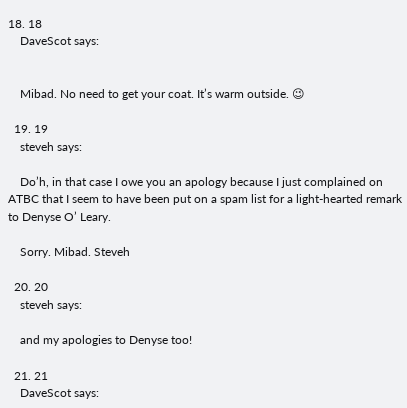18. 18
    DaveScot says:


    Mibad. No need to get your coat. It’s warm outside. 😉

  19. 19
    steveh says:

    Do’h, in that case I owe you an apology because I just complained on ATBC that I seem to have been put on a spam list for a light-hearted remark to Denyse O’ Leary.

    Sorry. Mibad. Steveh

  20. 20
    steveh says:

    and my apologies to Denyse too!

  21. 21
    DaveScot says: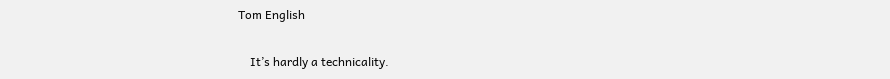Tom English

    It’s hardly a technicality.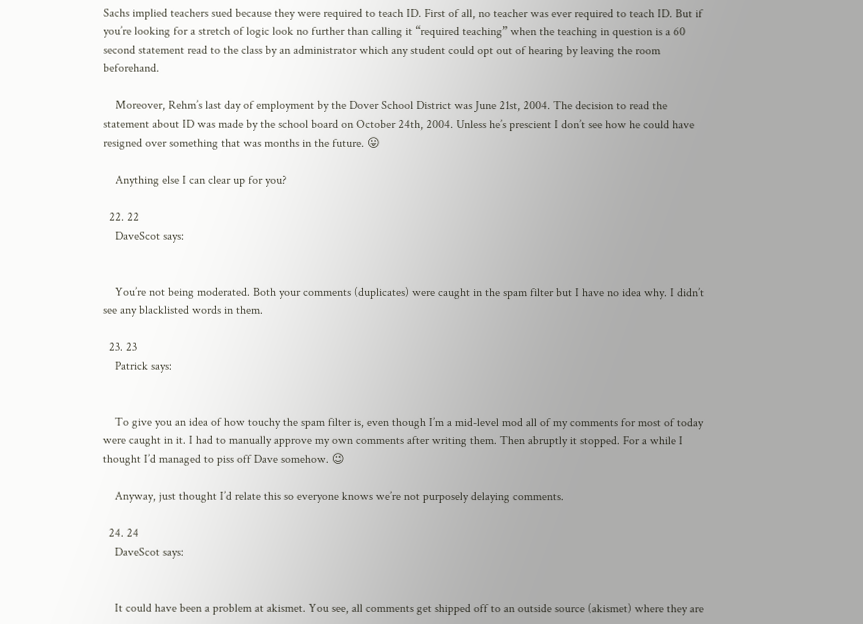Sachs implied teachers sued because they were required to teach ID. First of all, no teacher was ever required to teach ID. But if you’re looking for a stretch of logic look no further than calling it “required teaching” when the teaching in question is a 60 second statement read to the class by an administrator which any student could opt out of hearing by leaving the room beforehand.

    Moreover, Rehm’s last day of employment by the Dover School District was June 21st, 2004. The decision to read the statement about ID was made by the school board on October 24th, 2004. Unless he’s prescient I don’t see how he could have resigned over something that was months in the future. 😛

    Anything else I can clear up for you?

  22. 22
    DaveScot says:


    You’re not being moderated. Both your comments (duplicates) were caught in the spam filter but I have no idea why. I didn’t see any blacklisted words in them.

  23. 23
    Patrick says:


    To give you an idea of how touchy the spam filter is, even though I’m a mid-level mod all of my comments for most of today were caught in it. I had to manually approve my own comments after writing them. Then abruptly it stopped. For a while I thought I’d managed to piss off Dave somehow. 😉

    Anyway, just thought I’d relate this so everyone knows we’re not purposely delaying comments.

  24. 24
    DaveScot says:


    It could have been a problem at akismet. You see, all comments get shipped off to an outside source (akismet) where they are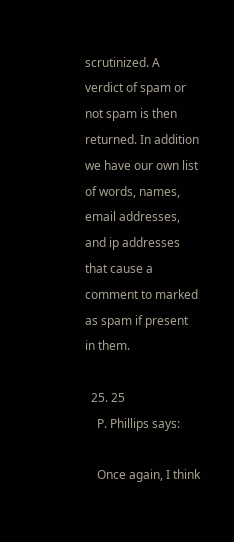scrutinized. A verdict of spam or not spam is then returned. In addition we have our own list of words, names, email addresses, and ip addresses that cause a comment to marked as spam if present in them.

  25. 25
    P. Phillips says:

    Once again, I think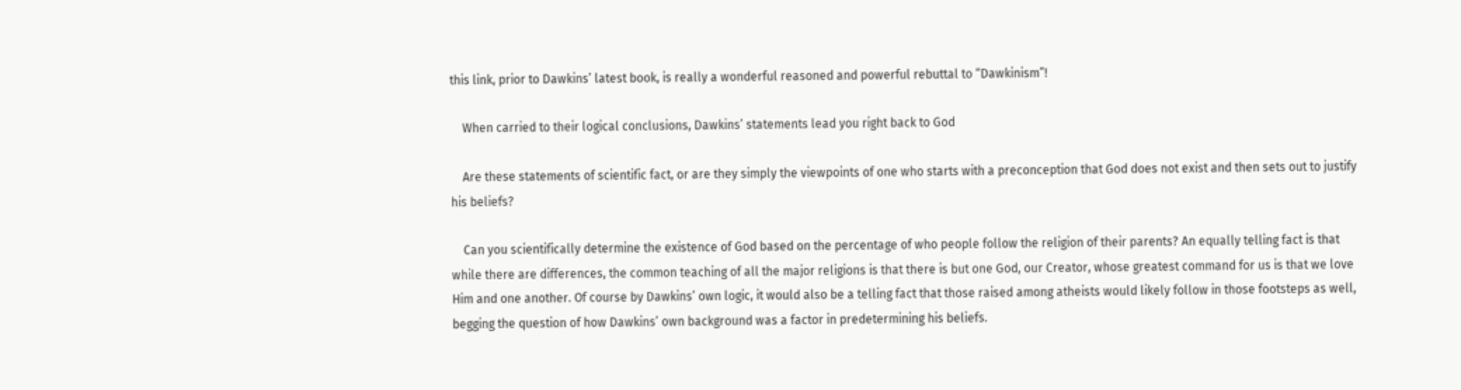this link, prior to Dawkins’ latest book, is really a wonderful reasoned and powerful rebuttal to “Dawkinism”!

    When carried to their logical conclusions, Dawkins’ statements lead you right back to God

    Are these statements of scientific fact, or are they simply the viewpoints of one who starts with a preconception that God does not exist and then sets out to justify his beliefs?

    Can you scientifically determine the existence of God based on the percentage of who people follow the religion of their parents? An equally telling fact is that while there are differences, the common teaching of all the major religions is that there is but one God, our Creator, whose greatest command for us is that we love Him and one another. Of course by Dawkins’ own logic, it would also be a telling fact that those raised among atheists would likely follow in those footsteps as well, begging the question of how Dawkins’ own background was a factor in predetermining his beliefs.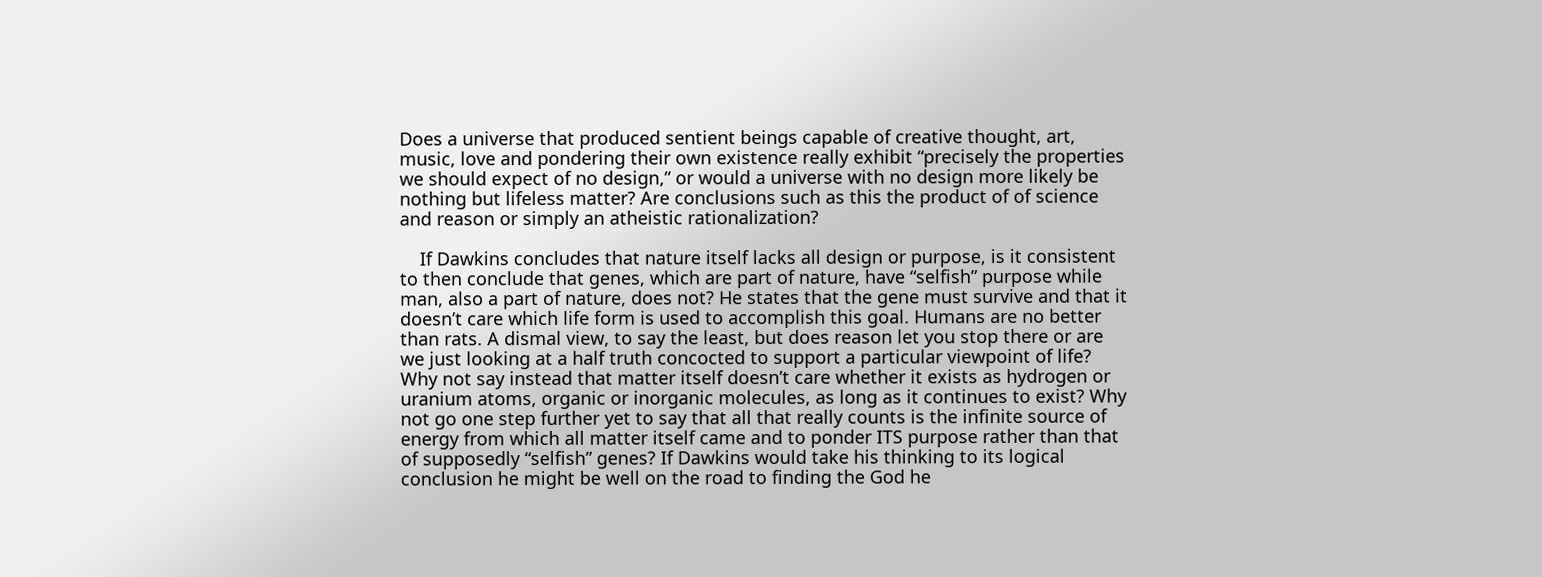Does a universe that produced sentient beings capable of creative thought, art, music, love and pondering their own existence really exhibit “precisely the properties we should expect of no design,” or would a universe with no design more likely be nothing but lifeless matter? Are conclusions such as this the product of of science and reason or simply an atheistic rationalization?

    If Dawkins concludes that nature itself lacks all design or purpose, is it consistent to then conclude that genes, which are part of nature, have “selfish” purpose while man, also a part of nature, does not? He states that the gene must survive and that it doesn’t care which life form is used to accomplish this goal. Humans are no better than rats. A dismal view, to say the least, but does reason let you stop there or are we just looking at a half truth concocted to support a particular viewpoint of life? Why not say instead that matter itself doesn’t care whether it exists as hydrogen or uranium atoms, organic or inorganic molecules, as long as it continues to exist? Why not go one step further yet to say that all that really counts is the infinite source of energy from which all matter itself came and to ponder ITS purpose rather than that of supposedly “selfish” genes? If Dawkins would take his thinking to its logical conclusion he might be well on the road to finding the God he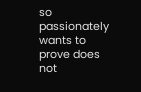so passionately wants to prove does not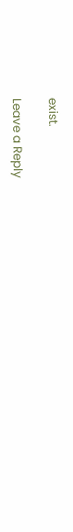exist.

Leave a Reply